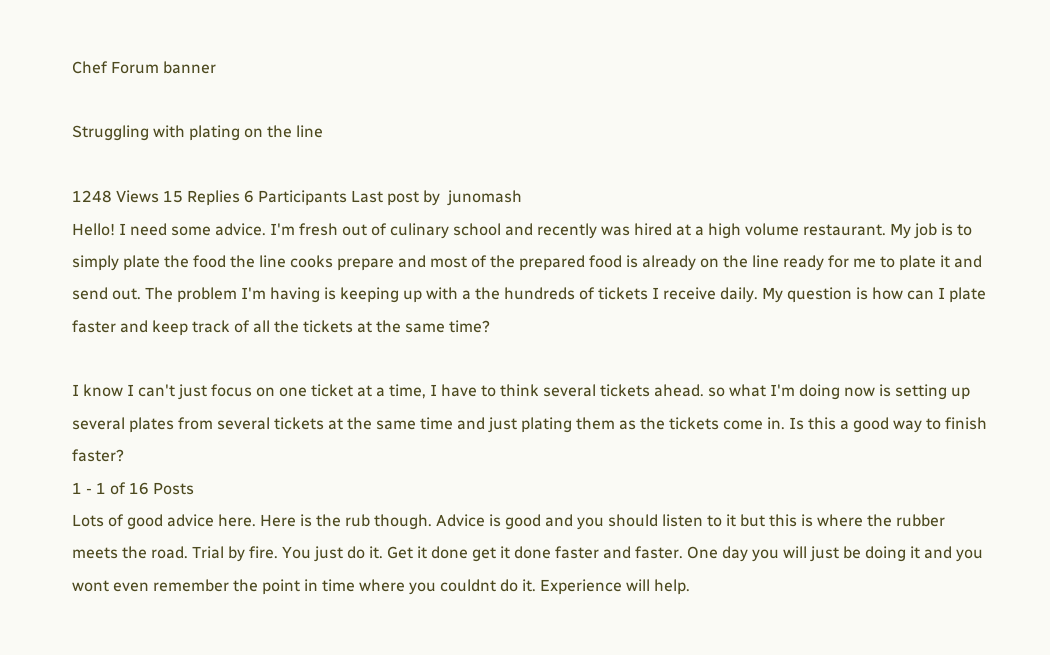Chef Forum banner

Struggling with plating on the line

1248 Views 15 Replies 6 Participants Last post by  junomash
Hello! I need some advice. I'm fresh out of culinary school and recently was hired at a high volume restaurant. My job is to simply plate the food the line cooks prepare and most of the prepared food is already on the line ready for me to plate it and send out. The problem I'm having is keeping up with a the hundreds of tickets I receive daily. My question is how can I plate faster and keep track of all the tickets at the same time?

I know I can't just focus on one ticket at a time, I have to think several tickets ahead. so what I'm doing now is setting up several plates from several tickets at the same time and just plating them as the tickets come in. Is this a good way to finish faster?
1 - 1 of 16 Posts
Lots of good advice here. Here is the rub though. Advice is good and you should listen to it but this is where the rubber meets the road. Trial by fire. You just do it. Get it done get it done faster and faster. One day you will just be doing it and you wont even remember the point in time where you couldnt do it. Experience will help.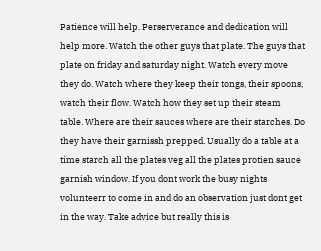Patience will help. Perserverance and dedication will help more. Watch the other guys that plate. The guys that plate on friday and saturday night. Watch every move they do. Watch where they keep their tongs, their spoons, watch their flow. Watch how they set up their steam table. Where are their sauces where are their starches. Do they have their garnissh prepped. Usually do a table at a time starch all the plates veg all the plates protien sauce garnish window. If you dont work the busy nights volunteerr to come in and do an observation just dont get in the way. Take advice but really this is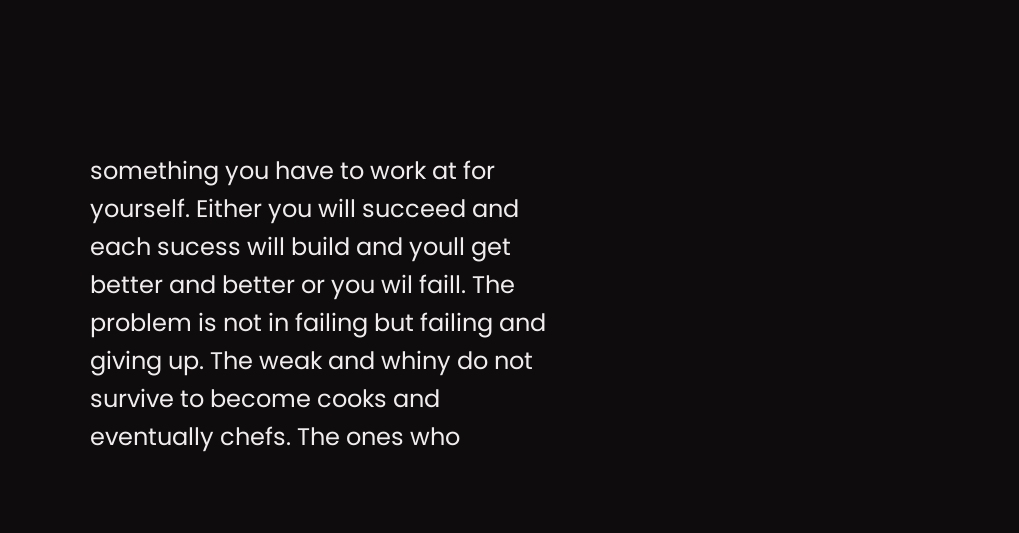something you have to work at for yourself. Either you will succeed and each sucess will build and youll get better and better or you wil faill. The problem is not in failing but failing and giving up. The weak and whiny do not survive to become cooks and eventually chefs. The ones who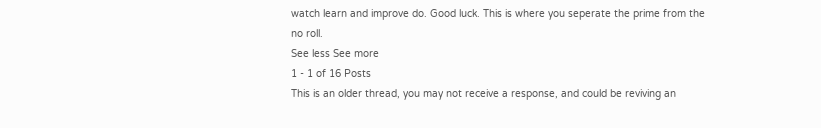watch learn and improve do. Good luck. This is where you seperate the prime from the no roll.
See less See more
1 - 1 of 16 Posts
This is an older thread, you may not receive a response, and could be reviving an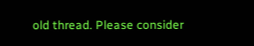old thread. Please consider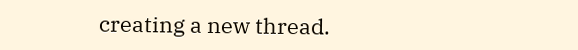creating a new thread.